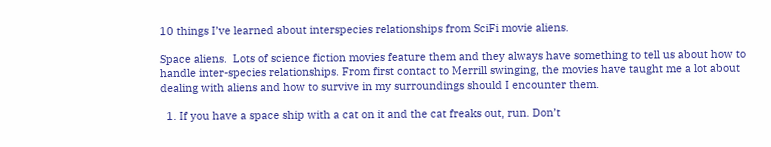10 things I’ve learned about interspecies relationships from SciFi movie aliens.

Space aliens.  Lots of science fiction movies feature them and they always have something to tell us about how to handle inter-species relationships. From first contact to Merrill swinging, the movies have taught me a lot about dealing with aliens and how to survive in my surroundings should I encounter them.

  1. If you have a space ship with a cat on it and the cat freaks out, run. Don’t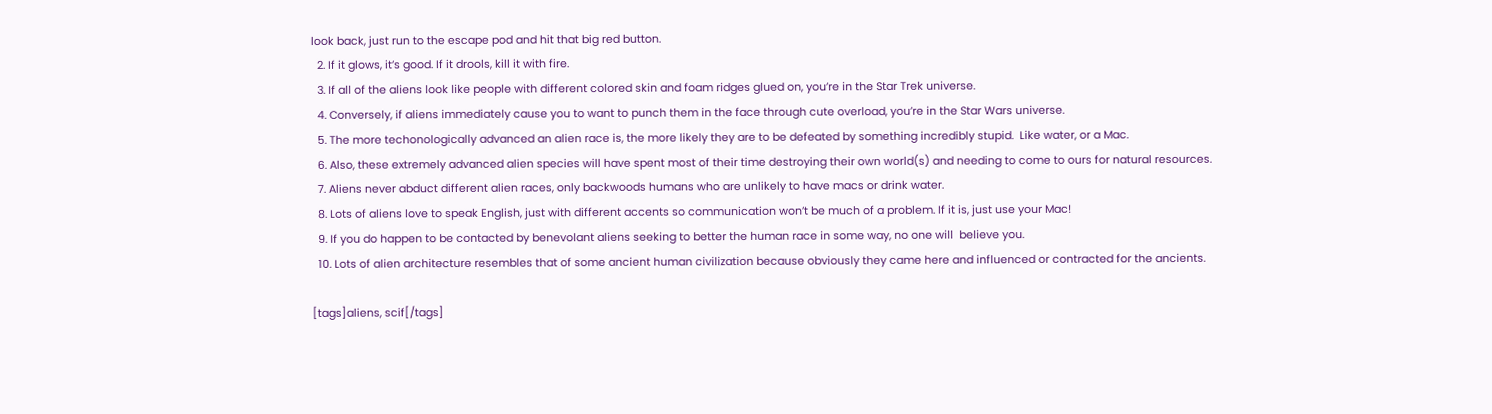look back, just run to the escape pod and hit that big red button.
  2. If it glows, it’s good. If it drools, kill it with fire.
  3. If all of the aliens look like people with different colored skin and foam ridges glued on, you’re in the Star Trek universe.
  4. Conversely, if aliens immediately cause you to want to punch them in the face through cute overload, you’re in the Star Wars universe.
  5. The more techonologically advanced an alien race is, the more likely they are to be defeated by something incredibly stupid.  Like water, or a Mac.
  6. Also, these extremely advanced alien species will have spent most of their time destroying their own world(s) and needing to come to ours for natural resources.
  7. Aliens never abduct different alien races, only backwoods humans who are unlikely to have macs or drink water.
  8. Lots of aliens love to speak English, just with different accents so communication won’t be much of a problem. If it is, just use your Mac!
  9. If you do happen to be contacted by benevolant aliens seeking to better the human race in some way, no one will  believe you.
  10. Lots of alien architecture resembles that of some ancient human civilization because obviously they came here and influenced or contracted for the ancients.

[tags]aliens, scif[/tags]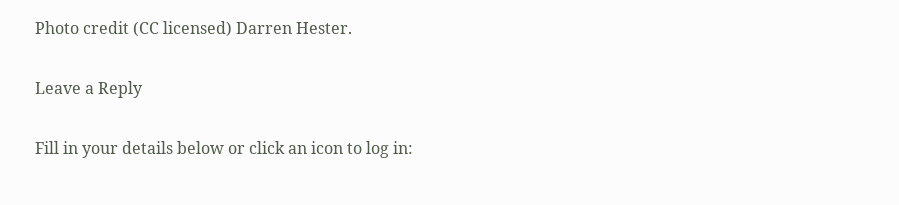Photo credit (CC licensed) Darren Hester.

Leave a Reply

Fill in your details below or click an icon to log in: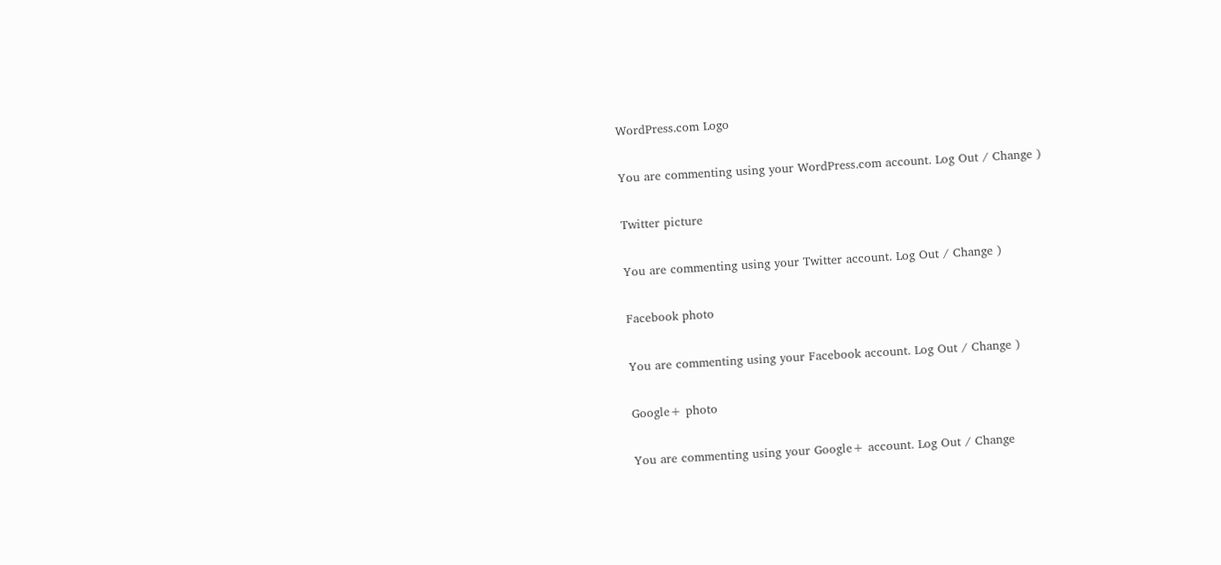WordPress.com Logo

You are commenting using your WordPress.com account. Log Out / Change )

Twitter picture

You are commenting using your Twitter account. Log Out / Change )

Facebook photo

You are commenting using your Facebook account. Log Out / Change )

Google+ photo

You are commenting using your Google+ account. Log Out / Change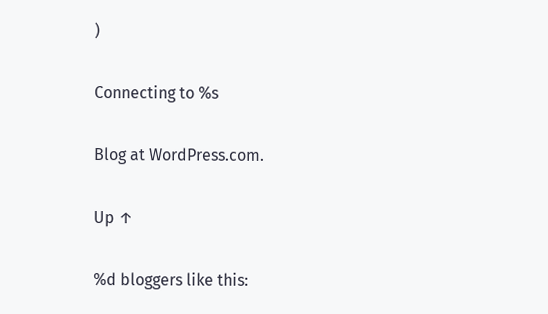)

Connecting to %s

Blog at WordPress.com.

Up ↑

%d bloggers like this: